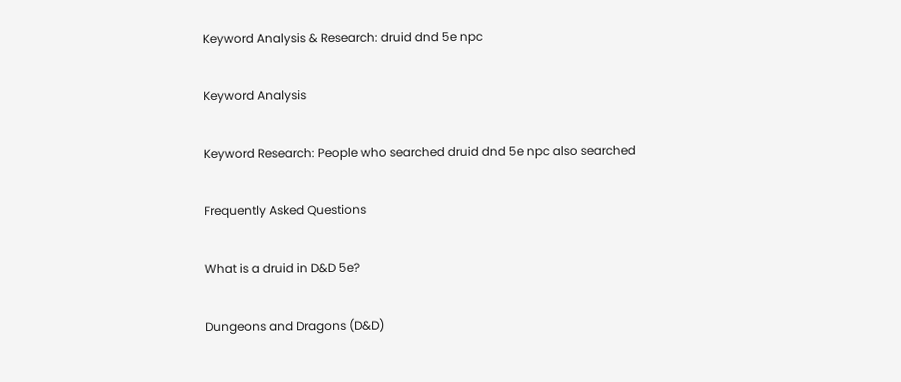Keyword Analysis & Research: druid dnd 5e npc

Keyword Analysis

Keyword Research: People who searched druid dnd 5e npc also searched

Frequently Asked Questions

What is a druid in D&D 5e?

Dungeons and Dragons (D&D)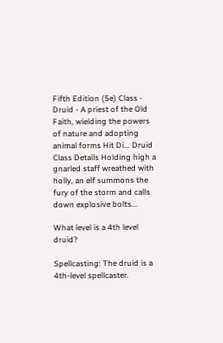Fifth Edition (5e) Class - Druid - A priest of the Old Faith, wielding the powers of nature and adopting animal forms Hit Di... Druid Class Details Holding high a gnarled staff wreathed with holly, an elf summons the fury of the storm and calls down explosive bolts...

What level is a 4th level druid?

Spellcasting: The druid is a 4th-level spellcaster.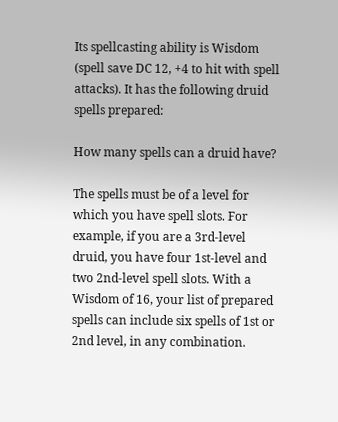Its spellcasting ability is Wisdom (spell save DC 12, +4 to hit with spell attacks). It has the following druid spells prepared:

How many spells can a druid have?

The spells must be of a level for which you have spell slots. For example, if you are a 3rd-level druid, you have four 1st-level and two 2nd-level spell slots. With a Wisdom of 16, your list of prepared spells can include six spells of 1st or 2nd level, in any combination.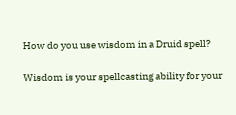How do you use wisdom in a Druid spell?

Wisdom is your spellcasting ability for your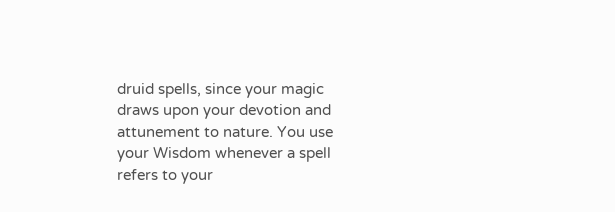druid spells, since your magic draws upon your devotion and attunement to nature. You use your Wisdom whenever a spell refers to your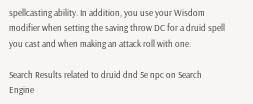spellcasting ability. In addition, you use your Wisdom modifier when setting the saving throw DC for a druid spell you cast and when making an attack roll with one.

Search Results related to druid dnd 5e npc on Search Engine